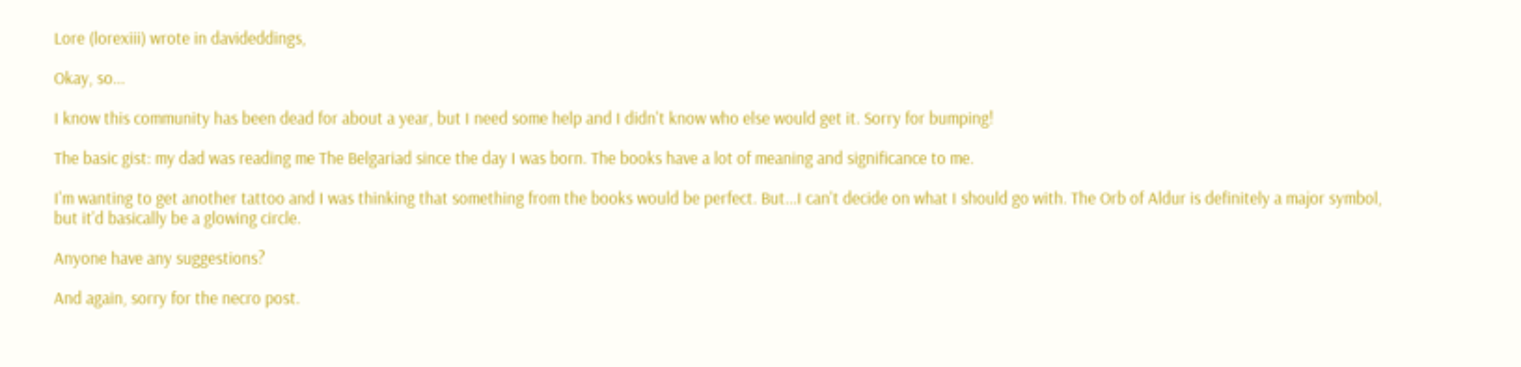Lore (lorexiii) wrote in davideddings,

Okay, so...

I know this community has been dead for about a year, but I need some help and I didn't know who else would get it. Sorry for bumping!

The basic gist: my dad was reading me The Belgariad since the day I was born. The books have a lot of meaning and significance to me.

I'm wanting to get another tattoo and I was thinking that something from the books would be perfect. But...I can't decide on what I should go with. The Orb of Aldur is definitely a major symbol, but it'd basically be a glowing circle.

Anyone have any suggestions?

And again, sorry for the necro post.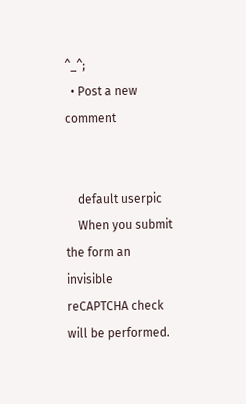^_^;
  • Post a new comment


    default userpic
    When you submit the form an invisible reCAPTCHA check will be performed.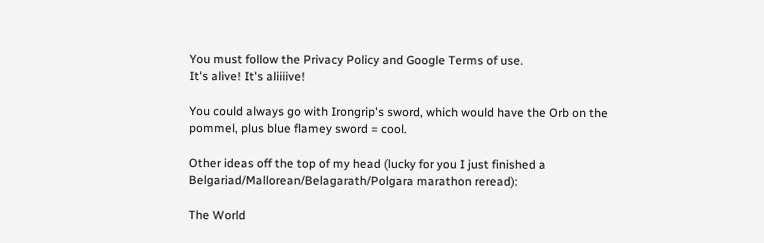You must follow the Privacy Policy and Google Terms of use.
It's alive! It's aliiiive!

You could always go with Irongrip's sword, which would have the Orb on the pommel, plus blue flamey sword = cool.

Other ideas off the top of my head (lucky for you I just finished a Belgariad/Mallorean/Belagarath/Polgara marathon reread):

The World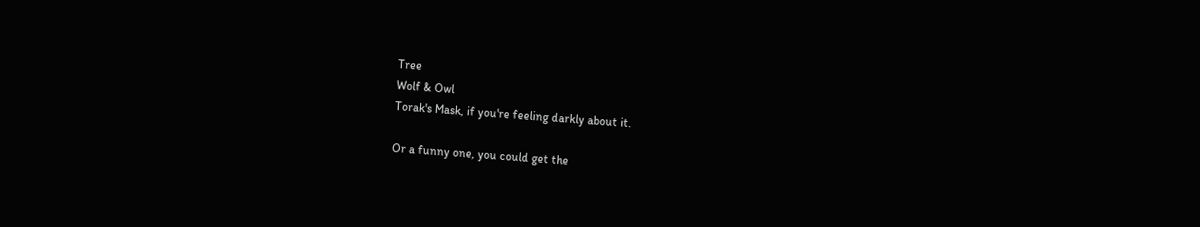Tree
Wolf & Owl
Torak's Mask, if you're feeling darkly about it.

Or a funny one, you could get the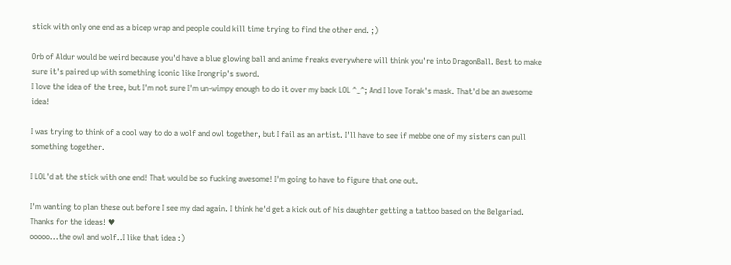stick with only one end as a bicep wrap and people could kill time trying to find the other end. ;)

Orb of Aldur would be weird because you'd have a blue glowing ball and anime freaks everywhere will think you're into DragonBall. Best to make sure it's paired up with something iconic like Irongrip's sword.
I love the idea of the tree, but I'm not sure I'm un-wimpy enough to do it over my back LOL ^_^; And I love Torak's mask. That'd be an awesome idea!

I was trying to think of a cool way to do a wolf and owl together, but I fail as an artist. I'll have to see if mebbe one of my sisters can pull something together.

I LOL'd at the stick with one end! That would be so fucking awesome! I'm going to have to figure that one out.

I'm wanting to plan these out before I see my dad again. I think he'd get a kick out of his daughter getting a tattoo based on the Belgariad. Thanks for the ideas! ♥
ooooo...the owl and wolf..I like that idea :)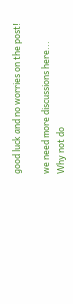good luck and no worries on the post!

we need more discussions here...
Why not do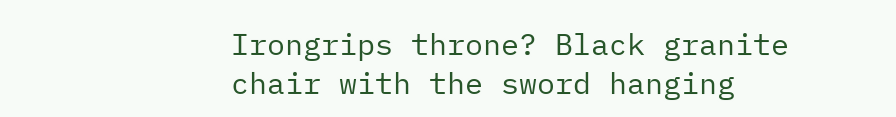Irongrips throne? Black granite chair with the sword hanging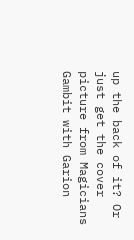up the back of it? Or just get the cover picture from Magicians Gambit with Garion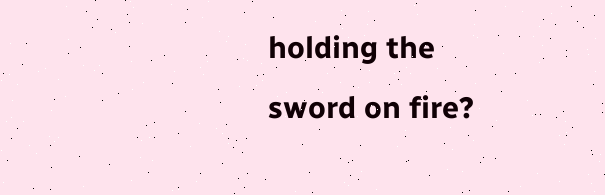holding the sword on fire?